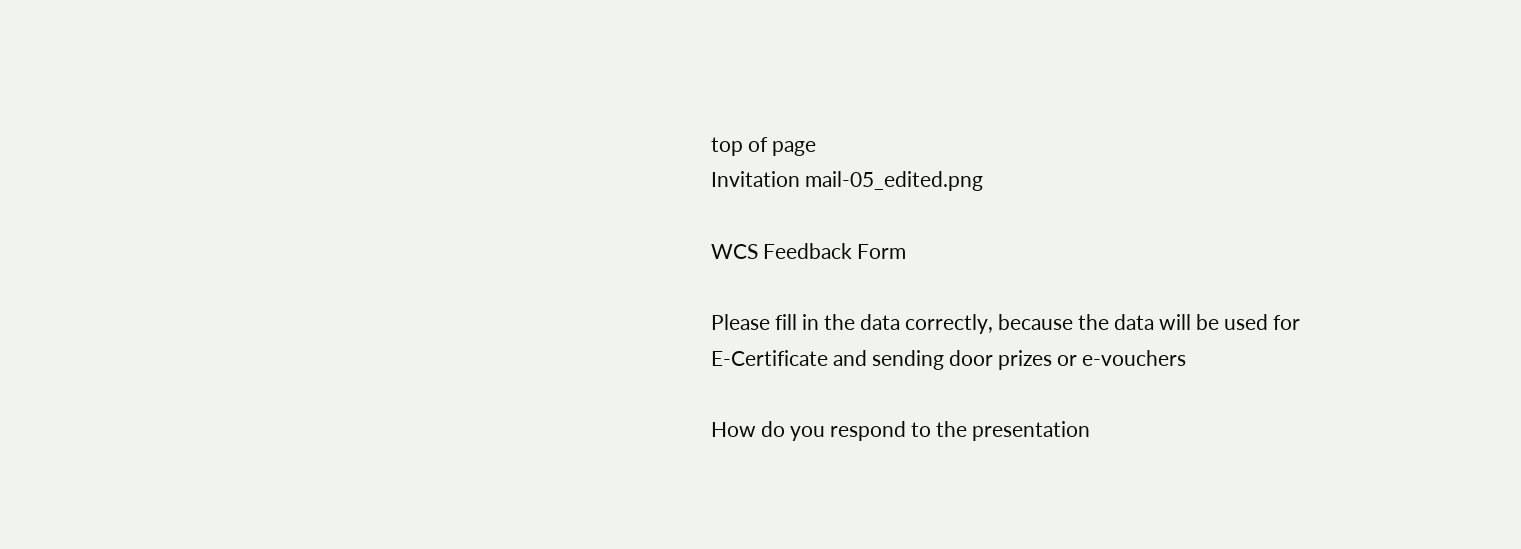top of page
Invitation mail-05_edited.png

WCS Feedback Form

Please fill in the data correctly, because the data will be used for
E-Certificate and sending door prizes or e-vouchers

How do you respond to the presentation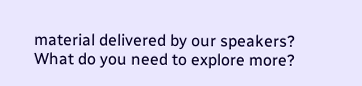material delivered by our speakers?
What do you need to explore more?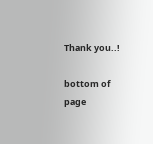Thank you..!

bottom of page